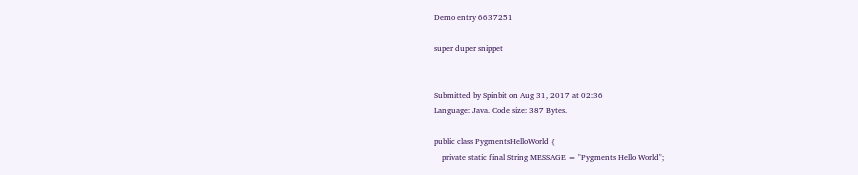Demo entry 6637251

super duper snippet


Submitted by Spinbit on Aug 31, 2017 at 02:36
Language: Java. Code size: 387 Bytes.

public class PygmentsHelloWorld {
    private static final String MESSAGE = "Pygments Hello World";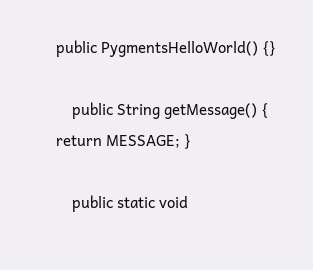public PygmentsHelloWorld() {}

    public String getMessage() { return MESSAGE; }

    public static void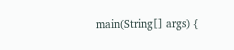main(String[] args) {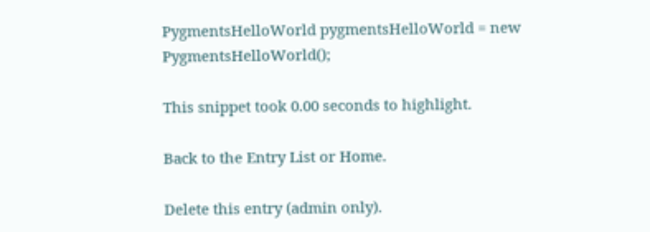PygmentsHelloWorld pygmentsHelloWorld = new PygmentsHelloWorld();

This snippet took 0.00 seconds to highlight.

Back to the Entry List or Home.

Delete this entry (admin only).